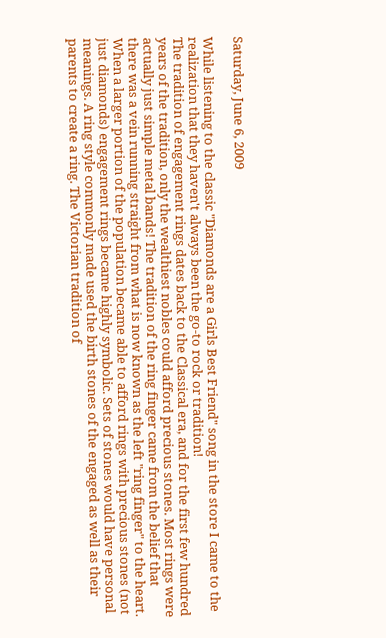Saturday, June 6, 2009

While listening to the classic "Diamonds are a Girls Best Friend" song in the store I came to the realization that they haven't always been the go-to rock or tradition!
The tradition of engagement rings dates back to the Classical era, and for the first few hundred years of the tradition, only the wealthiest nobles could afford precious stones. Most rings were actually just simple metal bands! The tradition of the ring finger came from the belief that there was a vein running straight from what is now known as the left "ring finger" to the heart.
When a larger portion of the population became able to afford rings with precious stones (not just diamonds) engagement rings became highly symbolic. Sets of stones would have personal meanings. A ring style commonly made used the birth stones of the engaged as well as their parents to create a ring. The Victorian tradition of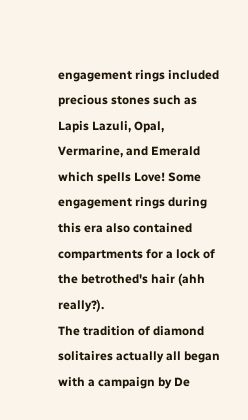engagement rings included precious stones such as Lapis Lazuli, Opal, Vermarine, and Emerald which spells Love! Some engagement rings during this era also contained compartments for a lock of the betrothed's hair (ahh really?).
The tradition of diamond solitaires actually all began with a campaign by De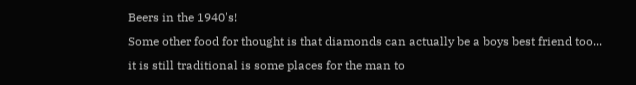Beers in the 1940's!
Some other food for thought is that diamonds can actually be a boys best friend too... it is still traditional is some places for the man to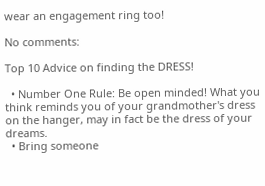wear an engagement ring too!

No comments:

Top 10 Advice on finding the DRESS!

  • Number One Rule: Be open minded! What you think reminds you of your grandmother's dress on the hanger, may in fact be the dress of your dreams.
  • Bring someone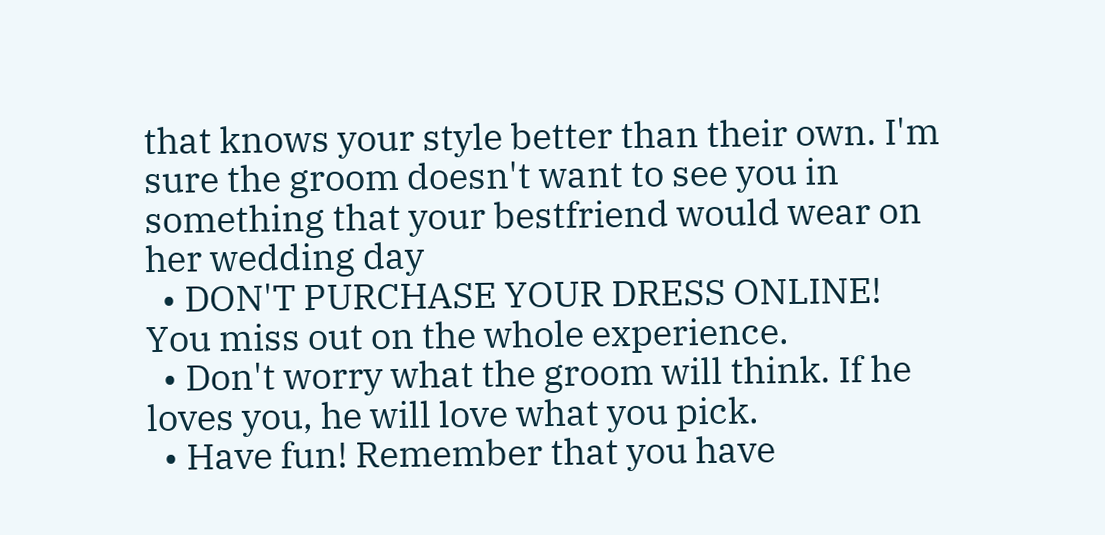that knows your style better than their own. I'm sure the groom doesn't want to see you in something that your bestfriend would wear on her wedding day
  • DON'T PURCHASE YOUR DRESS ONLINE! You miss out on the whole experience.
  • Don't worry what the groom will think. If he loves you, he will love what you pick.
  • Have fun! Remember that you have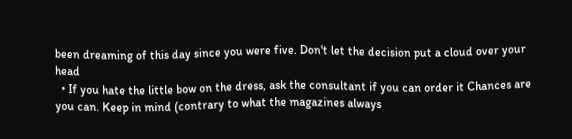been dreaming of this day since you were five. Don't let the decision put a cloud over your head
  • If you hate the little bow on the dress, ask the consultant if you can order it Chances are you can. Keep in mind (contrary to what the magazines always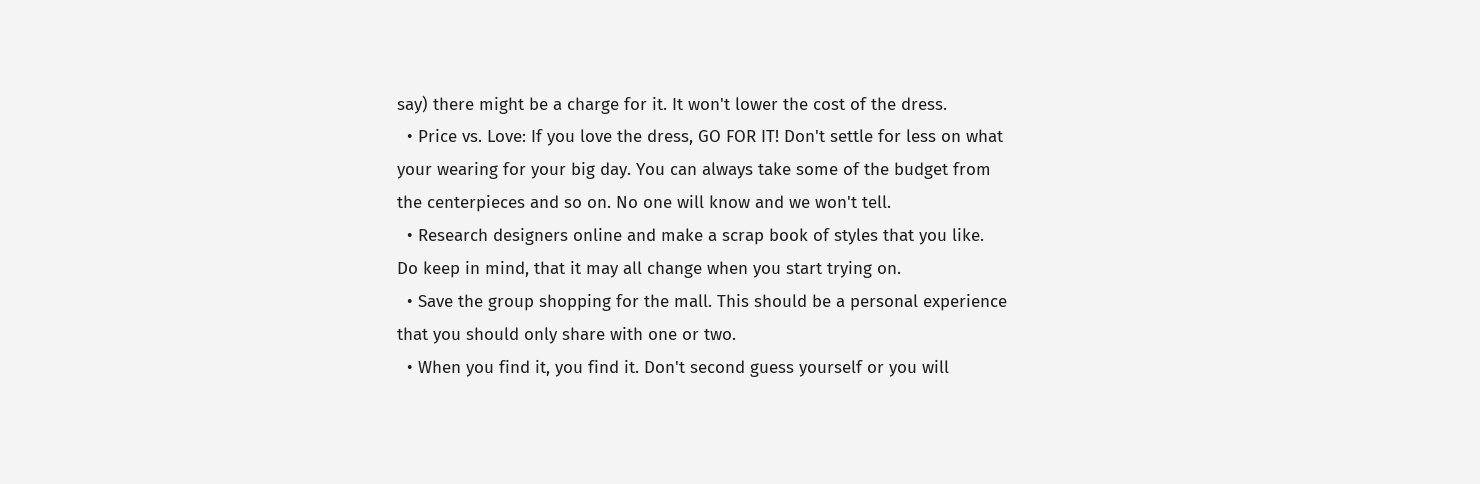say) there might be a charge for it. It won't lower the cost of the dress.
  • Price vs. Love: If you love the dress, GO FOR IT! Don't settle for less on what your wearing for your big day. You can always take some of the budget from the centerpieces and so on. No one will know and we won't tell.
  • Research designers online and make a scrap book of styles that you like. Do keep in mind, that it may all change when you start trying on.
  • Save the group shopping for the mall. This should be a personal experience that you should only share with one or two.
  • When you find it, you find it. Don't second guess yourself or you will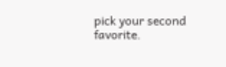pick your second favorite.